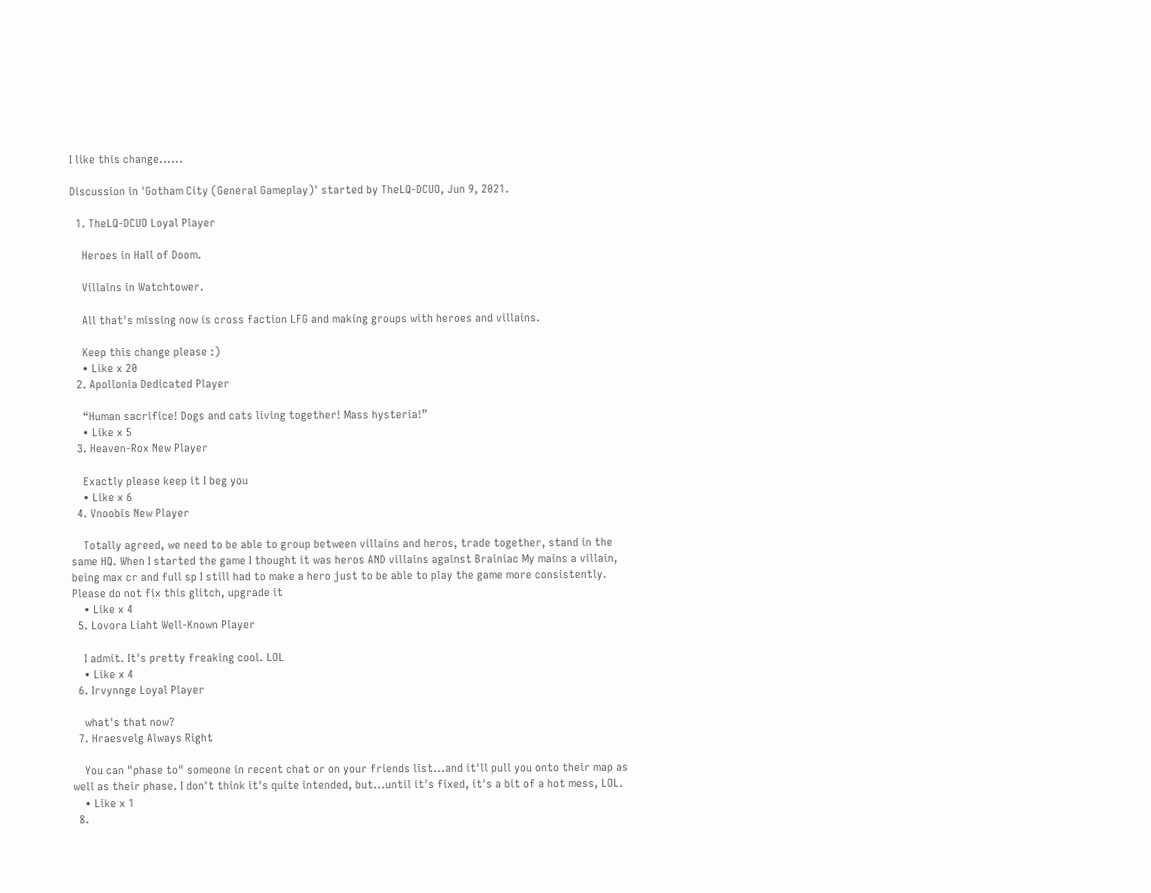I like this change......

Discussion in 'Gotham City (General Gameplay)' started by TheLQ-DCUO, Jun 9, 2021.

  1. TheLQ-DCUO Loyal Player

    Heroes in Hall of Doom.

    Villains in Watchtower.

    All that's missing now is cross faction LFG and making groups with heroes and villains.

    Keep this change please :)
    • Like x 20
  2. Apollonia Dedicated Player

    “Human sacrifice! Dogs and cats living together! Mass hysteria!”
    • Like x 5
  3. Heaven-Rox New Player

    Exactly please keep it I beg you
    • Like x 6
  4. Vnoobis New Player

    Totally agreed, we need to be able to group between villains and heros, trade together, stand in the same HQ. When I started the game I thought it was heros AND villains against Brainiac My mains a villain, being max cr and full sp I still had to make a hero just to be able to play the game more consistently. Please do not fix this glitch, upgrade it
    • Like x 4
  5. Lovora Liaht Well-Known Player

    I admit. It's pretty freaking cool. LOL
    • Like x 4
  6. Irvynnge Loyal Player

    what's that now?
  7. Hraesvelg Always Right

    You can "phase to" someone in recent chat or on your friends list...and it'll pull you onto their map as well as their phase. I don't think it's quite intended, but...until it's fixed, it's a bit of a hot mess, LOL.
    • Like x 1
  8.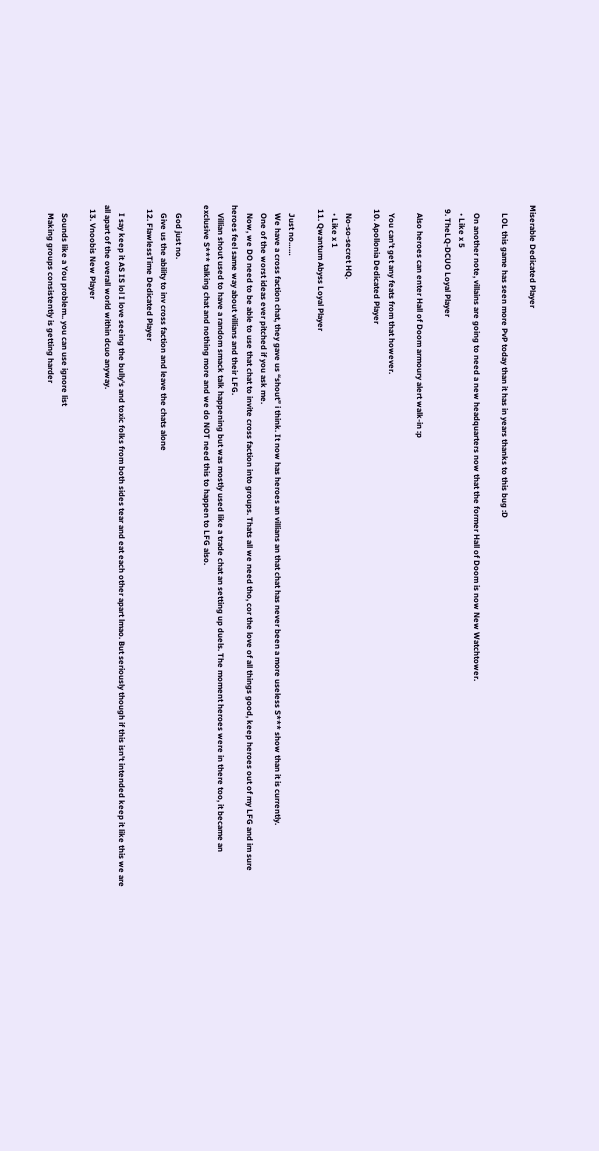Miserable Dedicated Player

    LOL this game has seen more PvP today than it has in years thanks to this bug :D

    On another note, villains are going to need a new headquarters now that the former Hall of Doom is now New Watchtower.
    • Like x 5
  9. TheLQ-DCUO Loyal Player

    Also heroes can enter Hall of Doom armoury alert walk-in :p

    You can't get any feats from that however.
  10. Apollonia Dedicated Player

    No-so-secret HQ.
    • Like x 1
  11. Qwantum Abyss Loyal Player

    Just no……
    We have a cross faction chat, they gave us “shout” i think. It now has heroes an villians an that chat has never been a more useless S*** show than it is currently.
    One of the worst ideas ever pitched if you ask me.
    Now, we DO need to be able to use that chat to invite cross faction into groups. Thats all we need tho, cor the love of all things good, keep heroes out of my LFG and im sure heroes feel same way about villians and their LFG.
    Villian shout used to have a random smack talk happening but was mostly used like a trade chat an setting up duels. The moment heroes were in there too, it became an exclusive S*** talking chat and nothing more and we do NOT need this to happen to LFG also.

    God just no.
    Give us the ability to inv cross faction and leave the chats alone
  12. FlawlessTime Dedicated Player

    I say keep it AS IS lol I love seeing the bully's and toxic folks from both sides tear and eat each other apart lmao. But seriously though if this isn't intended keep it like this we are all apart of the overall world within dcuo anyway.
  13. Vnoobis New Player

    Sounds like a You problem.. you can use ignore list
    Making groups consistently is getting harder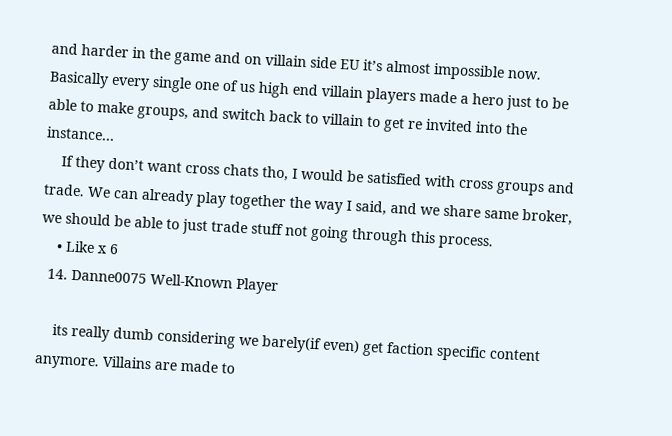and harder in the game and on villain side EU it’s almost impossible now. Basically every single one of us high end villain players made a hero just to be able to make groups, and switch back to villain to get re invited into the instance…
    If they don’t want cross chats tho, I would be satisfied with cross groups and trade. We can already play together the way I said, and we share same broker, we should be able to just trade stuff not going through this process.
    • Like x 6
  14. Danne0075 Well-Known Player

    its really dumb considering we barely(if even) get faction specific content anymore. Villains are made to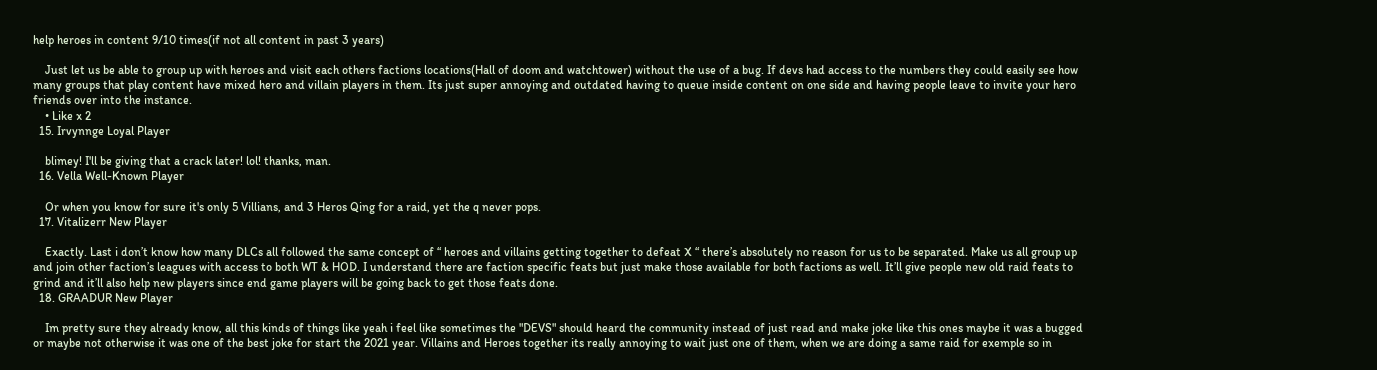help heroes in content 9/10 times(if not all content in past 3 years)

    Just let us be able to group up with heroes and visit each others factions locations(Hall of doom and watchtower) without the use of a bug. If devs had access to the numbers they could easily see how many groups that play content have mixed hero and villain players in them. Its just super annoying and outdated having to queue inside content on one side and having people leave to invite your hero friends over into the instance.
    • Like x 2
  15. Irvynnge Loyal Player

    blimey! I'll be giving that a crack later! lol! thanks, man.
  16. Vella Well-Known Player

    Or when you know for sure it's only 5 Villians, and 3 Heros Qing for a raid, yet the q never pops.
  17. Vitalizerr New Player

    Exactly. Last i don’t know how many DLCs all followed the same concept of “ heroes and villains getting together to defeat X “ there’s absolutely no reason for us to be separated. Make us all group up and join other faction’s leagues with access to both WT & HOD. I understand there are faction specific feats but just make those available for both factions as well. It’ll give people new old raid feats to grind and it’ll also help new players since end game players will be going back to get those feats done.
  18. GRAADUR New Player

    Im pretty sure they already know, all this kinds of things like yeah i feel like sometimes the "DEVS" should heard the community instead of just read and make joke like this ones maybe it was a bugged or maybe not otherwise it was one of the best joke for start the 2021 year. Villains and Heroes together its really annoying to wait just one of them, when we are doing a same raid for exemple so in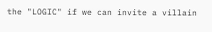the "LOGIC" if we can invite a villain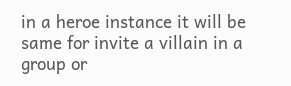in a heroe instance it will be same for invite a villain in a group or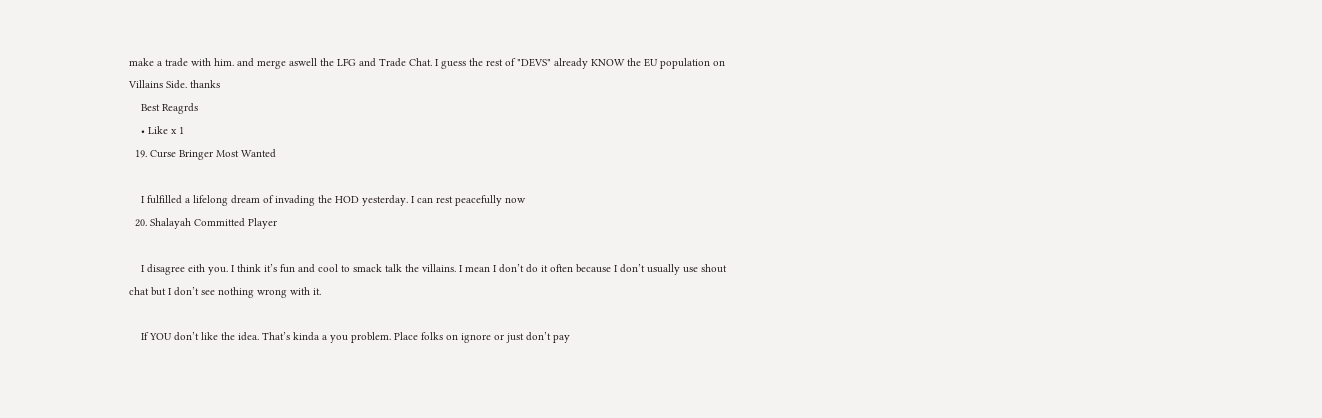make a trade with him. and merge aswell the LFG and Trade Chat. I guess the rest of "DEVS" already KNOW the EU population on Villains Side. thanks
    Best Reagrds
    • Like x 1
  19. Curse Bringer Most Wanted

    I fulfilled a lifelong dream of invading the HOD yesterday. I can rest peacefully now
  20. Shalayah Committed Player

    I disagree eith you. I think it’s fun and cool to smack talk the villains. I mean I don’t do it often because I don’t usually use shout chat but I don’t see nothing wrong with it.

    If YOU don’t like the idea. That’s kinda a you problem. Place folks on ignore or just don’t pay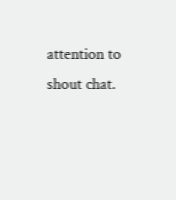attention to shout chat.